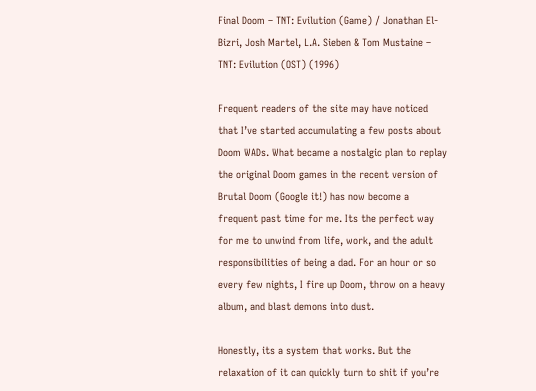Final Doom – TNT: Evilution (Game) / Jonathan El-Bizri, Josh Martel, L.A. Sieben & Tom Mustaine – TNT: Evilution (OST) (1996)

Frequent readers of the site may have noticed that I’ve started accumulating a few posts about Doom WADs. What became a nostalgic plan to replay the original Doom games in the recent version of Brutal Doom (Google it!) has now become a frequent past time for me. Its the perfect way for me to unwind from life, work, and the adult responsibilities of being a dad. For an hour or so every few nights, I fire up Doom, throw on a heavy album, and blast demons into dust.

Honestly, its a system that works. But the relaxation of it can quickly turn to shit if you’re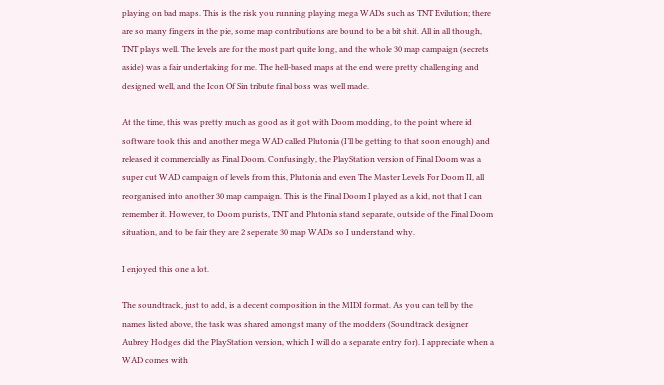playing on bad maps. This is the risk you running playing mega WADs such as TNT Evilution; there are so many fingers in the pie, some map contributions are bound to be a bit shit. All in all though, TNT plays well. The levels are for the most part quite long, and the whole 30 map campaign (secrets aside) was a fair undertaking for me. The hell-based maps at the end were pretty challenging and designed well, and the Icon Of Sin tribute final boss was well made.

At the time, this was pretty much as good as it got with Doom modding, to the point where id software took this and another mega WAD called Plutonia (I’ll be getting to that soon enough) and released it commercially as Final Doom. Confusingly, the PlayStation version of Final Doom was a super cut WAD campaign of levels from this, Plutonia and even The Master Levels For Doom II, all reorganised into another 30 map campaign. This is the Final Doom I played as a kid, not that I can remember it. However, to Doom purists, TNT and Plutonia stand separate, outside of the Final Doom situation, and to be fair they are 2 seperate 30 map WADs so I understand why.

I enjoyed this one a lot.

The soundtrack, just to add, is a decent composition in the MIDI format. As you can tell by the names listed above, the task was shared amongst many of the modders (Soundtrack designer Aubrey Hodges did the PlayStation version, which I will do a separate entry for). I appreciate when a WAD comes with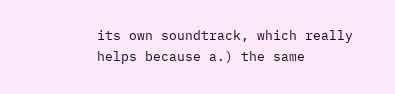its own soundtrack, which really helps because a.) the same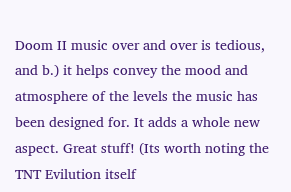Doom II music over and over is tedious, and b.) it helps convey the mood and atmosphere of the levels the music has been designed for. It adds a whole new aspect. Great stuff! (Its worth noting the TNT Evilution itself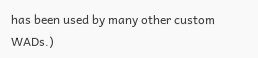has been used by many other custom WADs.)